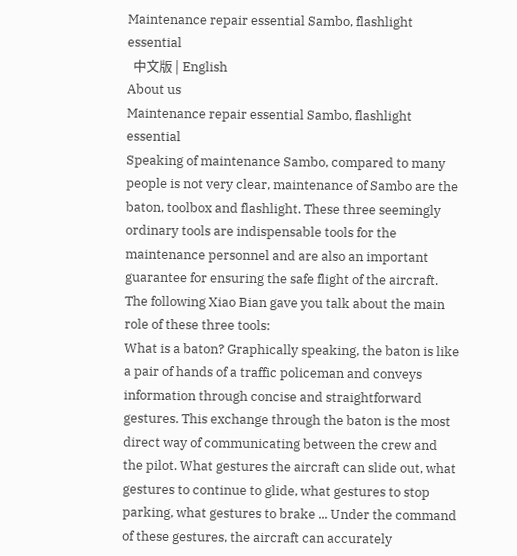Maintenance repair essential Sambo, flashlight essential
  中文版 | English
About us
Maintenance repair essential Sambo, flashlight essential
Speaking of maintenance Sambo, compared to many people is not very clear, maintenance of Sambo are the baton, toolbox and flashlight. These three seemingly ordinary tools are indispensable tools for the maintenance personnel and are also an important guarantee for ensuring the safe flight of the aircraft.
The following Xiao Bian gave you talk about the main role of these three tools:
What is a baton? Graphically speaking, the baton is like a pair of hands of a traffic policeman and conveys information through concise and straightforward gestures. This exchange through the baton is the most direct way of communicating between the crew and the pilot. What gestures the aircraft can slide out, what gestures to continue to glide, what gestures to stop parking, what gestures to brake ... Under the command of these gestures, the aircraft can accurately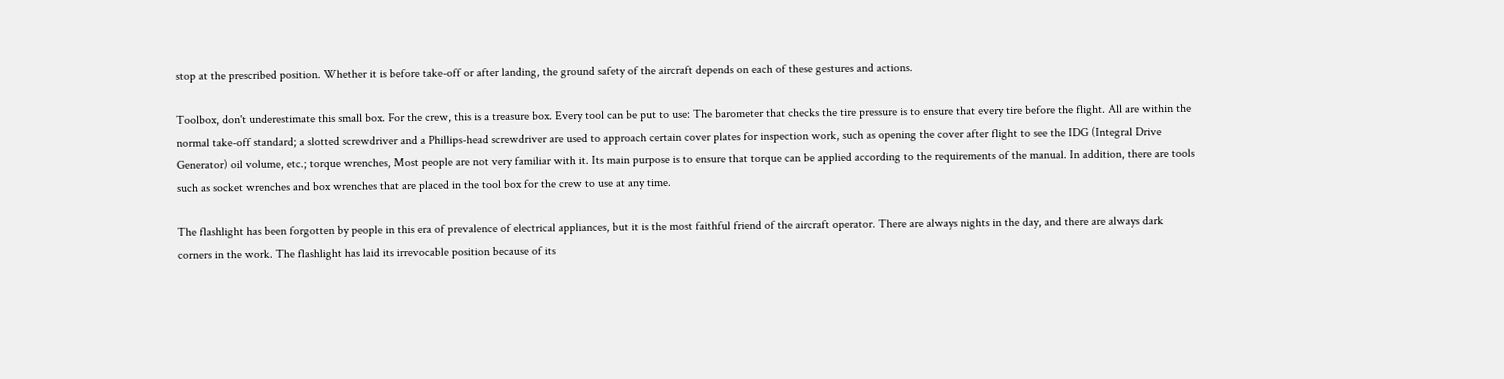stop at the prescribed position. Whether it is before take-off or after landing, the ground safety of the aircraft depends on each of these gestures and actions.

Toolbox, don't underestimate this small box. For the crew, this is a treasure box. Every tool can be put to use: The barometer that checks the tire pressure is to ensure that every tire before the flight. All are within the normal take-off standard; a slotted screwdriver and a Phillips-head screwdriver are used to approach certain cover plates for inspection work, such as opening the cover after flight to see the IDG (Integral Drive Generator) oil volume, etc.; torque wrenches, Most people are not very familiar with it. Its main purpose is to ensure that torque can be applied according to the requirements of the manual. In addition, there are tools such as socket wrenches and box wrenches that are placed in the tool box for the crew to use at any time.

The flashlight has been forgotten by people in this era of prevalence of electrical appliances, but it is the most faithful friend of the aircraft operator. There are always nights in the day, and there are always dark corners in the work. The flashlight has laid its irrevocable position because of its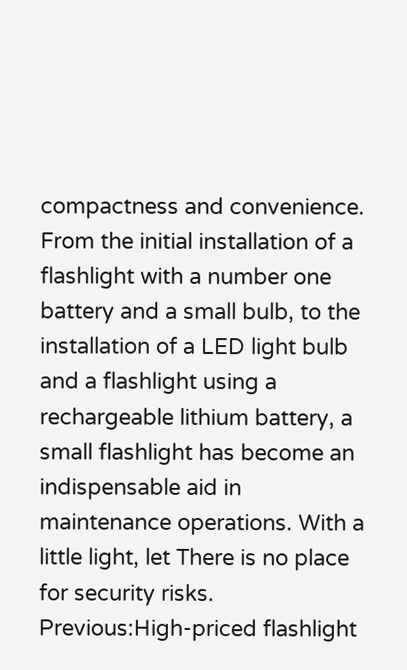compactness and convenience. From the initial installation of a flashlight with a number one battery and a small bulb, to the installation of a LED light bulb and a flashlight using a rechargeable lithium battery, a small flashlight has become an indispensable aid in maintenance operations. With a little light, let There is no place for security risks.
Previous:High-priced flashlight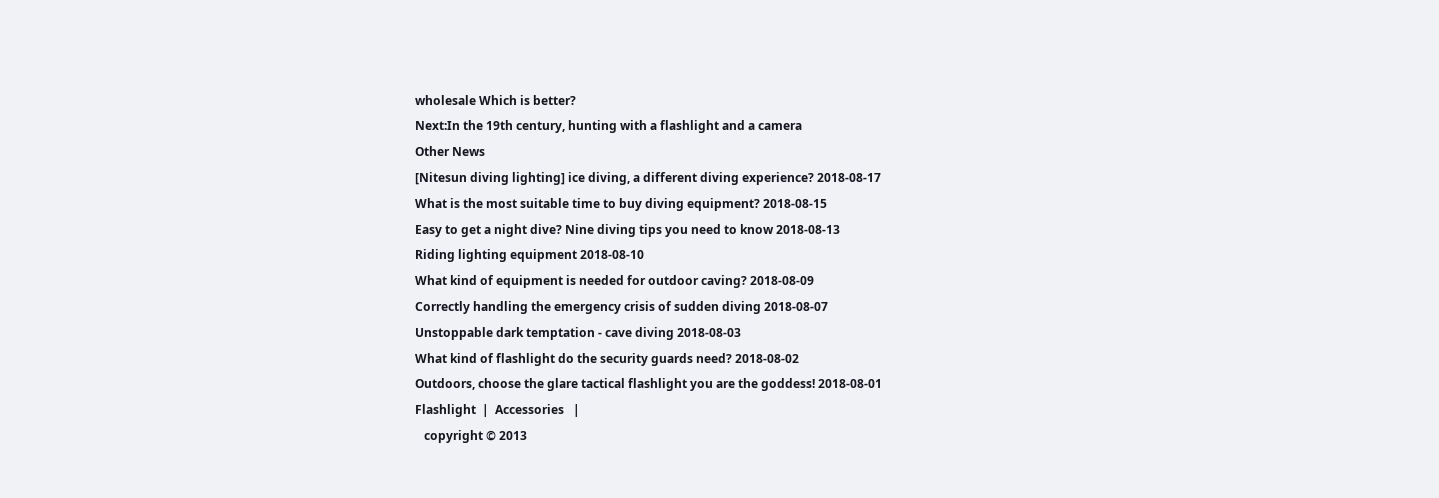wholesale Which is better?
Next:In the 19th century, hunting with a flashlight and a camera
Other News
[Nitesun diving lighting] ice diving, a different diving experience? 2018-08-17
What is the most suitable time to buy diving equipment? 2018-08-15
Easy to get a night dive? Nine diving tips you need to know 2018-08-13
Riding lighting equipment 2018-08-10
What kind of equipment is needed for outdoor caving? 2018-08-09
Correctly handling the emergency crisis of sudden diving 2018-08-07
Unstoppable dark temptation - cave diving 2018-08-03
What kind of flashlight do the security guards need? 2018-08-02
Outdoors, choose the glare tactical flashlight you are the goddess! 2018-08-01
Flashlight  |  Accessories   |
   copyright © 2013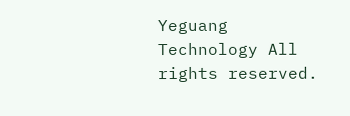Yeguang Technology All rights reserved.